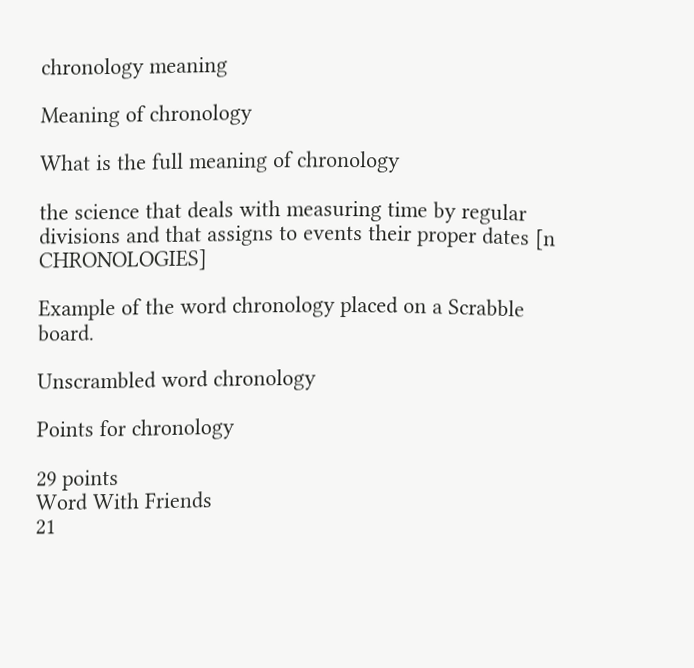chronology meaning

Meaning of chronology

What is the full meaning of chronology

the science that deals with measuring time by regular divisions and that assigns to events their proper dates [n CHRONOLOGIES]

Example of the word chronology placed on a Scrabble board.

Unscrambled word chronology

Points for chronology

29 points
Word With Friends
21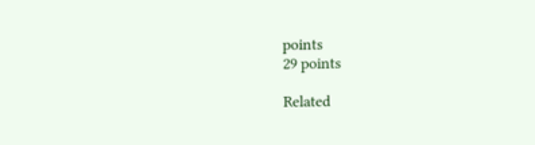points
29 points

Related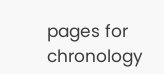pages for chronology